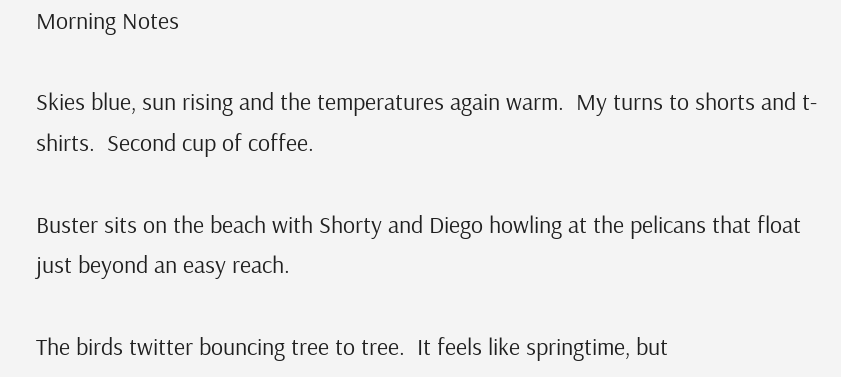Morning Notes

Skies blue, sun rising and the temperatures again warm.  My turns to shorts and t-shirts.  Second cup of coffee.

Buster sits on the beach with Shorty and Diego howling at the pelicans that float just beyond an easy reach.

The birds twitter bouncing tree to tree.  It feels like springtime, but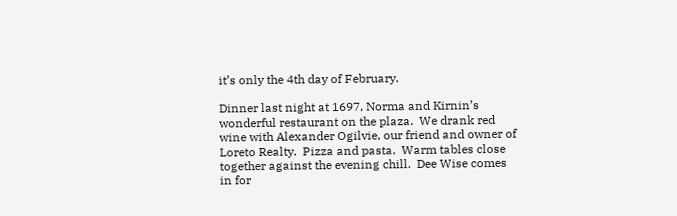it’s only the 4th day of February.

Dinner last night at 1697, Norma and Kirnin’s wonderful restaurant on the plaza.  We drank red wine with Alexander Ogilvie, our friend and owner of Loreto Realty.  Pizza and pasta.  Warm tables close together against the evening chill.  Dee Wise comes in for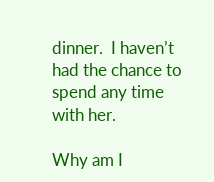dinner.  I haven’t had the chance to spend any time with her.

Why am I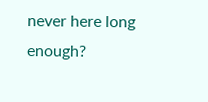never here long enough?